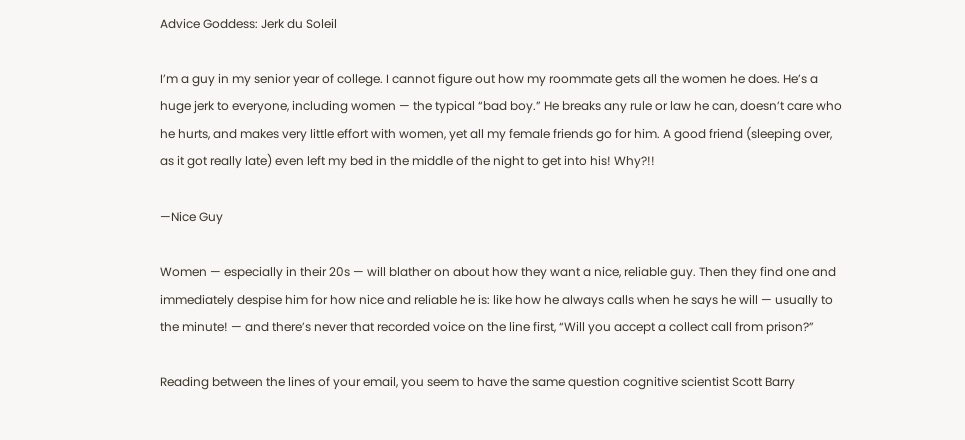Advice Goddess: Jerk du Soleil

I’m a guy in my senior year of college. I cannot figure out how my roommate gets all the women he does. He’s a huge jerk to everyone, including women — the typical “bad boy.” He breaks any rule or law he can, doesn’t care who he hurts, and makes very little effort with women, yet all my female friends go for him. A good friend (sleeping over, as it got really late) even left my bed in the middle of the night to get into his! Why?!!

—Nice Guy

Women — especially in their 20s — will blather on about how they want a nice, reliable guy. Then they find one and immediately despise him for how nice and reliable he is: like how he always calls when he says he will — usually to the minute! — and there’s never that recorded voice on the line first, “Will you accept a collect call from prison?”

Reading between the lines of your email, you seem to have the same question cognitive scientist Scott Barry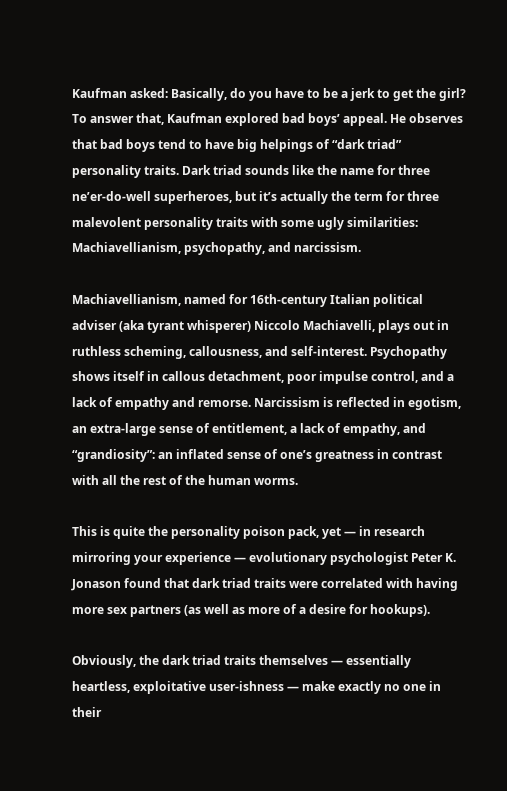Kaufman asked: Basically, do you have to be a jerk to get the girl? To answer that, Kaufman explored bad boys’ appeal. He observes that bad boys tend to have big helpings of “dark triad” personality traits. Dark triad sounds like the name for three ne’er-do-well superheroes, but it’s actually the term for three malevolent personality traits with some ugly similarities: Machiavellianism, psychopathy, and narcissism.

Machiavellianism, named for 16th-century Italian political adviser (aka tyrant whisperer) Niccolo Machiavelli, plays out in ruthless scheming, callousness, and self-interest. Psychopathy shows itself in callous detachment, poor impulse control, and a lack of empathy and remorse. Narcissism is reflected in egotism, an extra-large sense of entitlement, a lack of empathy, and “grandiosity”: an inflated sense of one’s greatness in contrast with all the rest of the human worms.

This is quite the personality poison pack, yet — in research mirroring your experience — evolutionary psychologist Peter K. Jonason found that dark triad traits were correlated with having more sex partners (as well as more of a desire for hookups).

Obviously, the dark triad traits themselves — essentially heartless, exploitative user-ishness — make exactly no one in their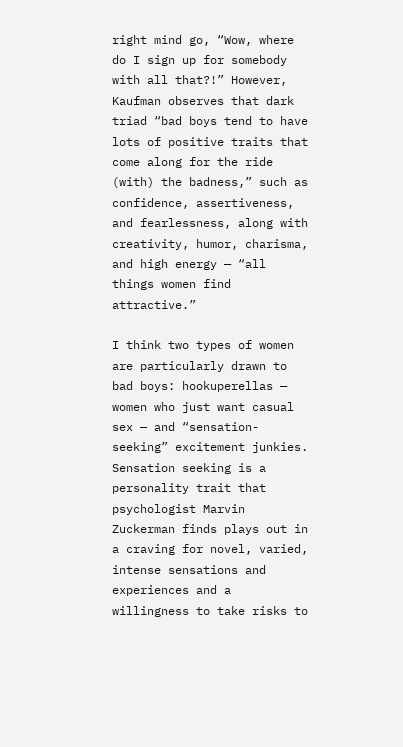right mind go, “Wow, where do I sign up for somebody with all that?!” However, Kaufman observes that dark triad “bad boys tend to have lots of positive traits that come along for the ride (with) the badness,” such as confidence, assertiveness, and fearlessness, along with creativity, humor, charisma, and high energy — “all things women find attractive.”

I think two types of women are particularly drawn to bad boys: hookuperellas — women who just want casual sex — and “sensation-seeking” excitement junkies. Sensation seeking is a personality trait that psychologist Marvin Zuckerman finds plays out in a craving for novel, varied, intense sensations and experiences and a willingness to take risks to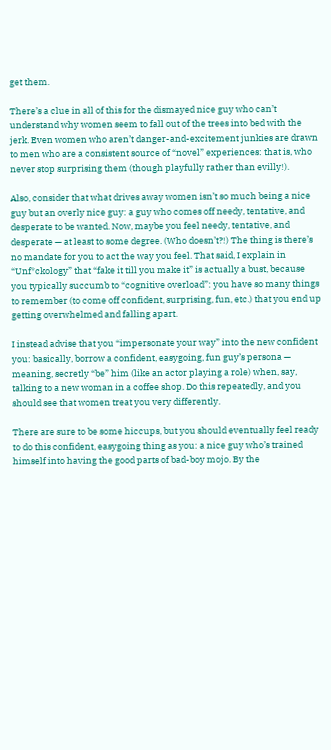get them.

There’s a clue in all of this for the dismayed nice guy who can’t understand why women seem to fall out of the trees into bed with the jerk. Even women who aren’t danger-and-excitement junkies are drawn to men who are a consistent source of “novel” experiences: that is, who never stop surprising them (though playfully rather than evilly!).

Also, consider that what drives away women isn’t so much being a nice guy but an overly nice guy: a guy who comes off needy, tentative, and desperate to be wanted. Now, maybe you feel needy, tentative, and desperate — at least to some degree. (Who doesn’t?!) The thing is there’s no mandate for you to act the way you feel. That said, I explain in “Unf*ckology” that “fake it till you make it” is actually a bust, because you typically succumb to “cognitive overload”: you have so many things to remember (to come off confident, surprising, fun, etc.) that you end up getting overwhelmed and falling apart.

I instead advise that you “impersonate your way” into the new confident you: basically, borrow a confident, easygoing, fun guy’s persona — meaning, secretly “be” him (like an actor playing a role) when, say, talking to a new woman in a coffee shop. Do this repeatedly, and you should see that women treat you very differently.

There are sure to be some hiccups, but you should eventually feel ready to do this confident, easygoing thing as you: a nice guy who’s trained himself into having the good parts of bad-boy mojo. By the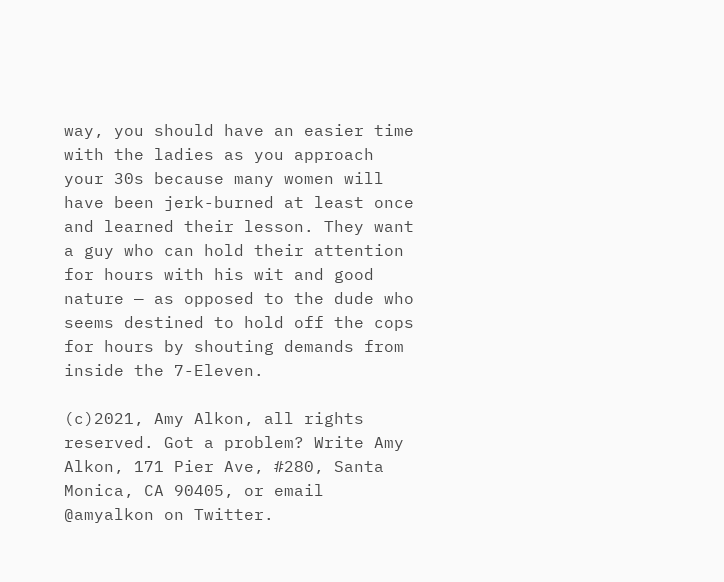way, you should have an easier time with the ladies as you approach your 30s because many women will have been jerk-burned at least once and learned their lesson. They want a guy who can hold their attention for hours with his wit and good nature — as opposed to the dude who seems destined to hold off the cops for hours by shouting demands from inside the 7-Eleven.

(c)2021, Amy Alkon, all rights reserved. Got a problem? Write Amy Alkon, 171 Pier Ave, #280, Santa Monica, CA 90405, or email @amyalkon on Twitter.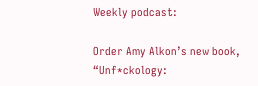Weekly podcast:

Order Amy Alkon’s new book, “Unf*ckology: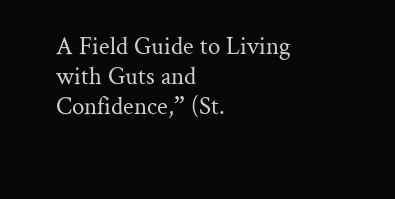A Field Guide to Living with Guts and Confidence,” (St.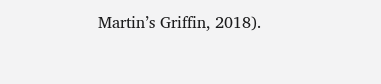Martin’s Griffin, 2018).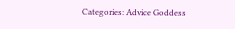Categories: Advice Goddess